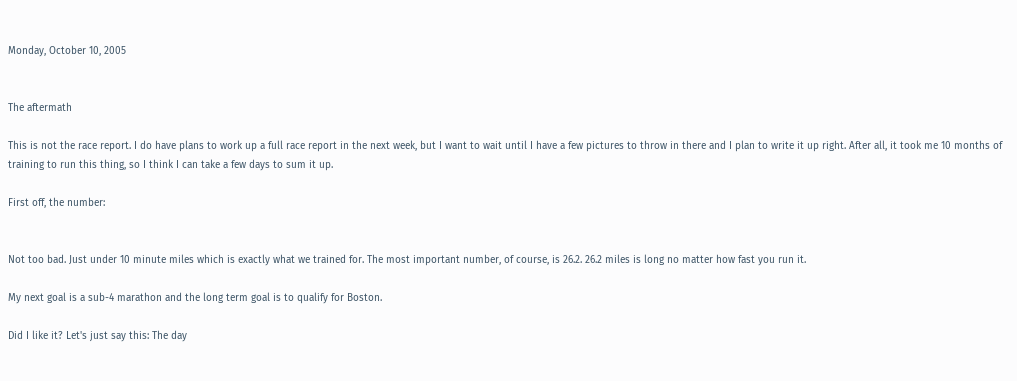Monday, October 10, 2005


The aftermath

This is not the race report. I do have plans to work up a full race report in the next week, but I want to wait until I have a few pictures to throw in there and I plan to write it up right. After all, it took me 10 months of training to run this thing, so I think I can take a few days to sum it up.

First off, the number:


Not too bad. Just under 10 minute miles which is exactly what we trained for. The most important number, of course, is 26.2. 26.2 miles is long no matter how fast you run it.

My next goal is a sub-4 marathon and the long term goal is to qualify for Boston.

Did I like it? Let's just say this: The day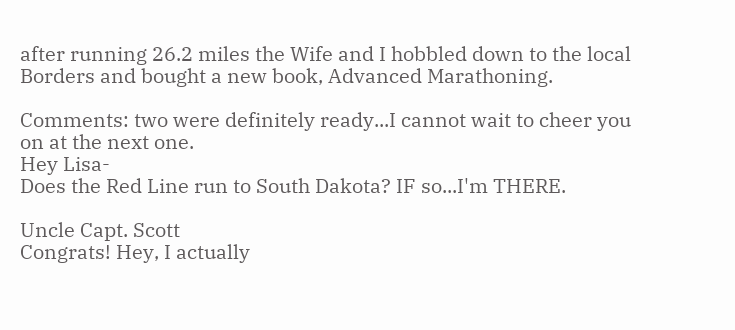after running 26.2 miles the Wife and I hobbled down to the local Borders and bought a new book, Advanced Marathoning.

Comments: two were definitely ready...I cannot wait to cheer you on at the next one.
Hey Lisa-
Does the Red Line run to South Dakota? IF so...I'm THERE.

Uncle Capt. Scott
Congrats! Hey, I actually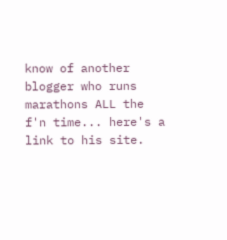know of another blogger who runs marathons ALL the f'n time... here's a link to his site.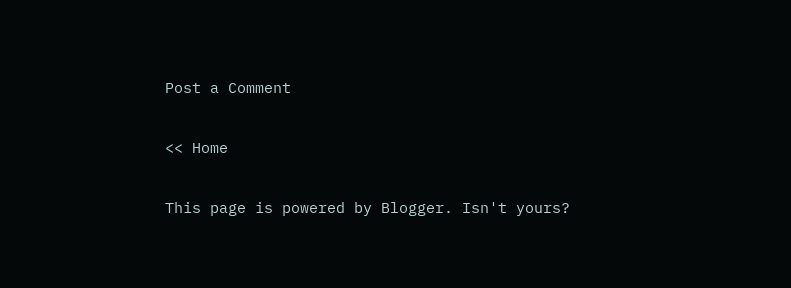Post a Comment

<< Home

This page is powered by Blogger. Isn't yours?